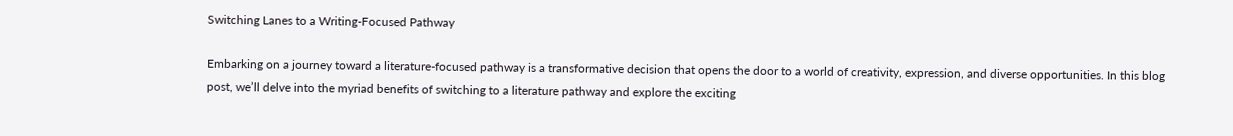Switching Lanes to a Writing-Focused Pathway

Embarking on a journey toward a literature-focused pathway is a transformative decision that opens the door to a world of creativity, expression, and diverse opportunities. In this blog post, we’ll delve into the myriad benefits of switching to a literature pathway and explore the exciting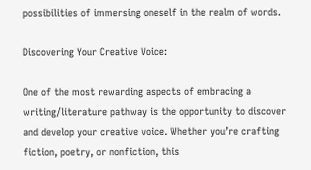possibilities of immersing oneself in the realm of words.

Discovering Your Creative Voice:

One of the most rewarding aspects of embracing a writing/literature pathway is the opportunity to discover and develop your creative voice. Whether you’re crafting fiction, poetry, or nonfiction, this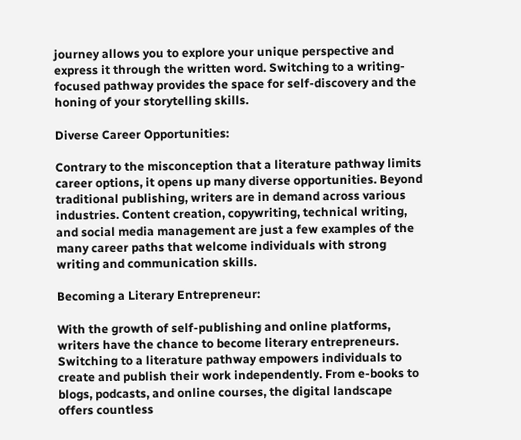journey allows you to explore your unique perspective and express it through the written word. Switching to a writing-focused pathway provides the space for self-discovery and the honing of your storytelling skills.

Diverse Career Opportunities:

Contrary to the misconception that a literature pathway limits career options, it opens up many diverse opportunities. Beyond traditional publishing, writers are in demand across various industries. Content creation, copywriting, technical writing, and social media management are just a few examples of the many career paths that welcome individuals with strong writing and communication skills.

Becoming a Literary Entrepreneur:

With the growth of self-publishing and online platforms, writers have the chance to become literary entrepreneurs. Switching to a literature pathway empowers individuals to create and publish their work independently. From e-books to blogs, podcasts, and online courses, the digital landscape offers countless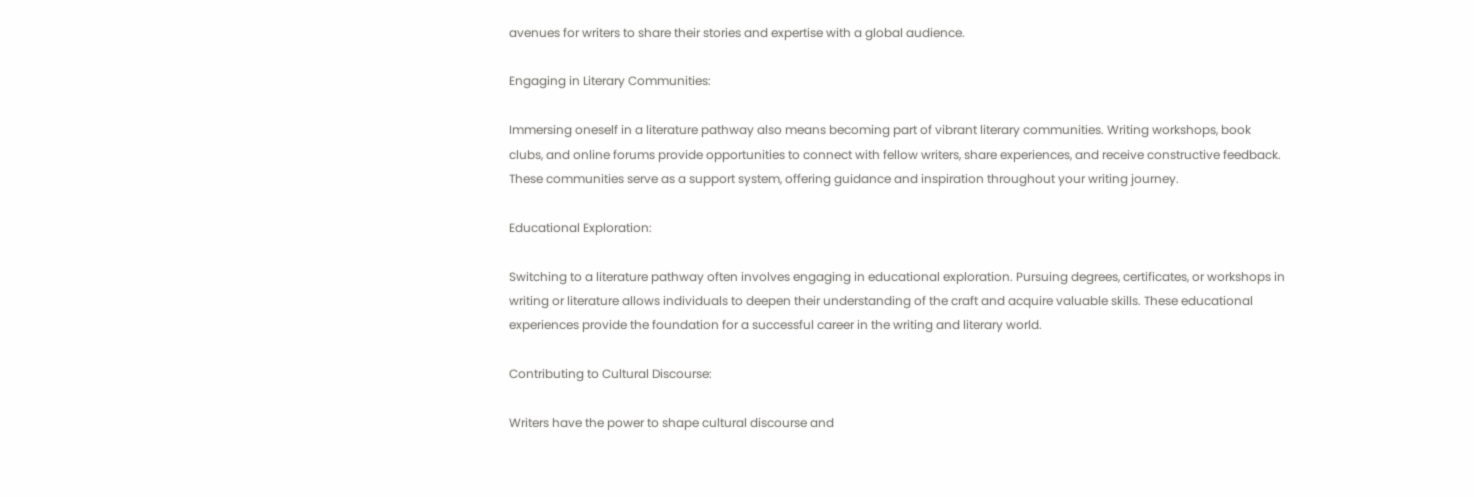avenues for writers to share their stories and expertise with a global audience.

Engaging in Literary Communities:

Immersing oneself in a literature pathway also means becoming part of vibrant literary communities. Writing workshops, book clubs, and online forums provide opportunities to connect with fellow writers, share experiences, and receive constructive feedback. These communities serve as a support system, offering guidance and inspiration throughout your writing journey.

Educational Exploration:

Switching to a literature pathway often involves engaging in educational exploration. Pursuing degrees, certificates, or workshops in writing or literature allows individuals to deepen their understanding of the craft and acquire valuable skills. These educational experiences provide the foundation for a successful career in the writing and literary world.

Contributing to Cultural Discourse:

Writers have the power to shape cultural discourse and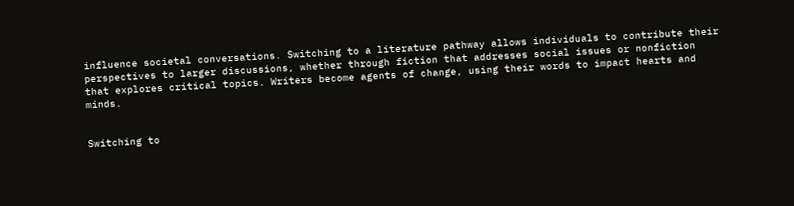influence societal conversations. Switching to a literature pathway allows individuals to contribute their perspectives to larger discussions, whether through fiction that addresses social issues or nonfiction that explores critical topics. Writers become agents of change, using their words to impact hearts and minds.


Switching to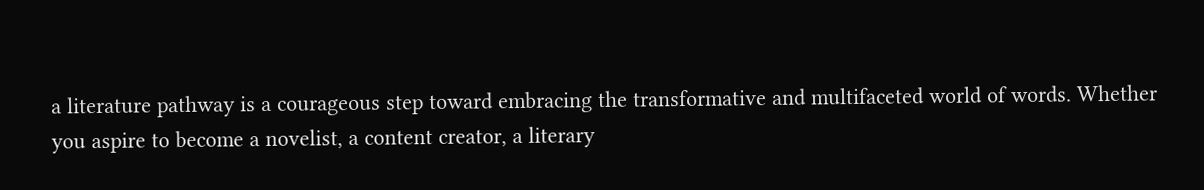a literature pathway is a courageous step toward embracing the transformative and multifaceted world of words. Whether you aspire to become a novelist, a content creator, a literary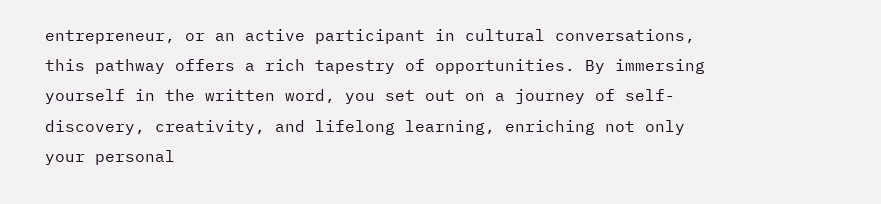entrepreneur, or an active participant in cultural conversations, this pathway offers a rich tapestry of opportunities. By immersing yourself in the written word, you set out on a journey of self-discovery, creativity, and lifelong learning, enriching not only your personal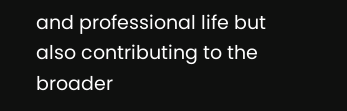and professional life but also contributing to the broader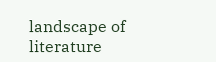landscape of literature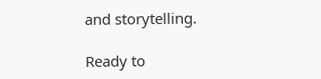and storytelling.

Ready to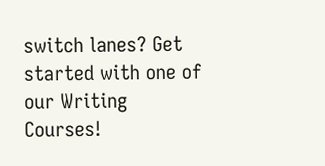switch lanes? Get started with one of our Writing Courses!